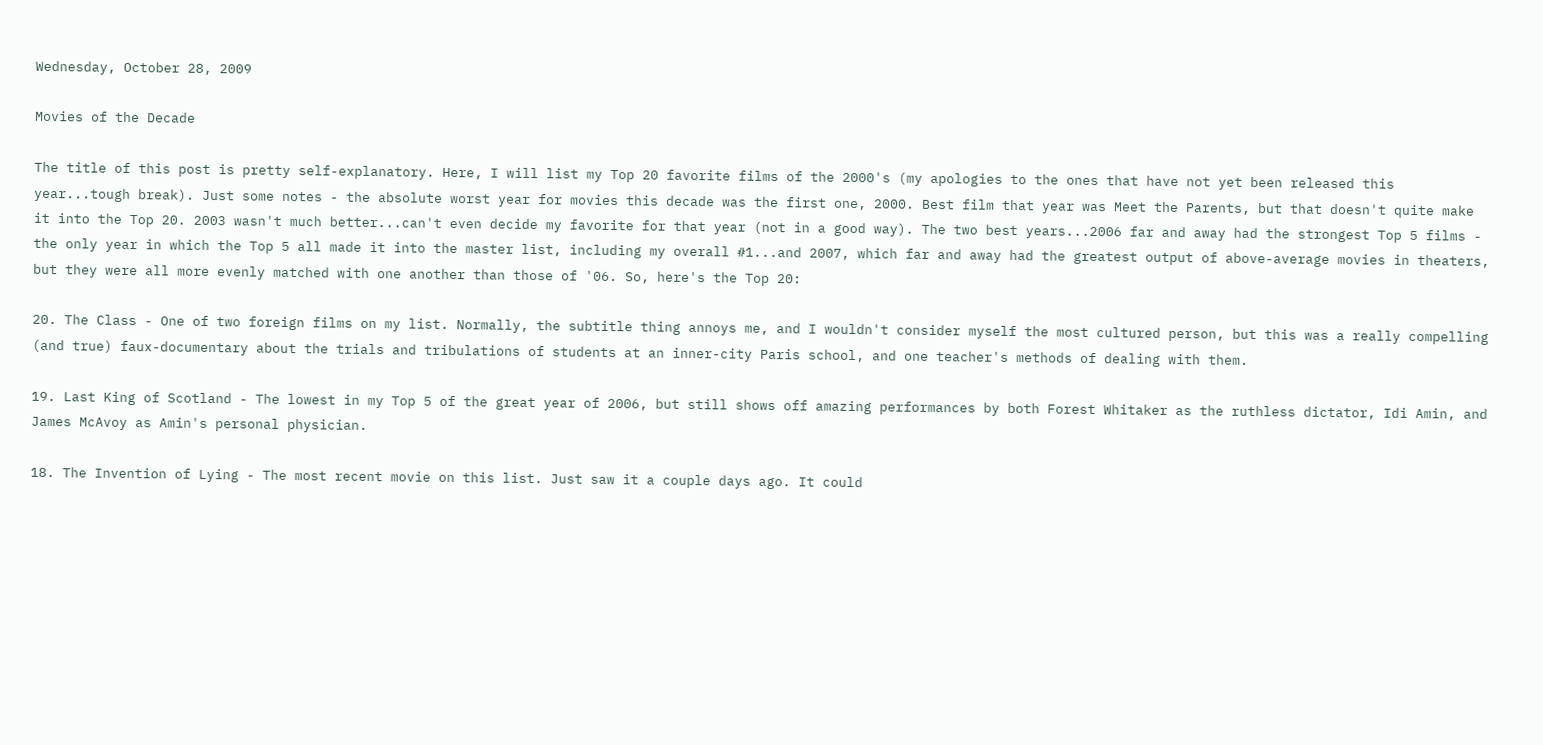Wednesday, October 28, 2009

Movies of the Decade

The title of this post is pretty self-explanatory. Here, I will list my Top 20 favorite films of the 2000's (my apologies to the ones that have not yet been released this year...tough break). Just some notes - the absolute worst year for movies this decade was the first one, 2000. Best film that year was Meet the Parents, but that doesn't quite make it into the Top 20. 2003 wasn't much better...can't even decide my favorite for that year (not in a good way). The two best years...2006 far and away had the strongest Top 5 films - the only year in which the Top 5 all made it into the master list, including my overall #1...and 2007, which far and away had the greatest output of above-average movies in theaters, but they were all more evenly matched with one another than those of '06. So, here's the Top 20:

20. The Class - One of two foreign films on my list. Normally, the subtitle thing annoys me, and I wouldn't consider myself the most cultured person, but this was a really compelling (and true) faux-documentary about the trials and tribulations of students at an inner-city Paris school, and one teacher's methods of dealing with them.

19. Last King of Scotland - The lowest in my Top 5 of the great year of 2006, but still shows off amazing performances by both Forest Whitaker as the ruthless dictator, Idi Amin, and James McAvoy as Amin's personal physician.

18. The Invention of Lying - The most recent movie on this list. Just saw it a couple days ago. It could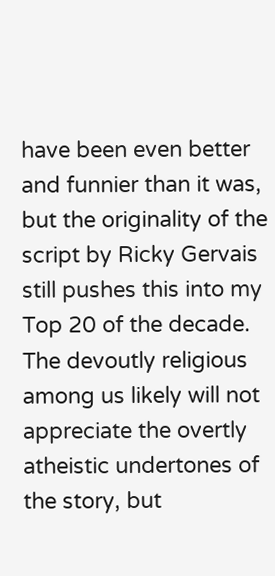have been even better and funnier than it was, but the originality of the script by Ricky Gervais still pushes this into my Top 20 of the decade. The devoutly religious among us likely will not appreciate the overtly atheistic undertones of the story, but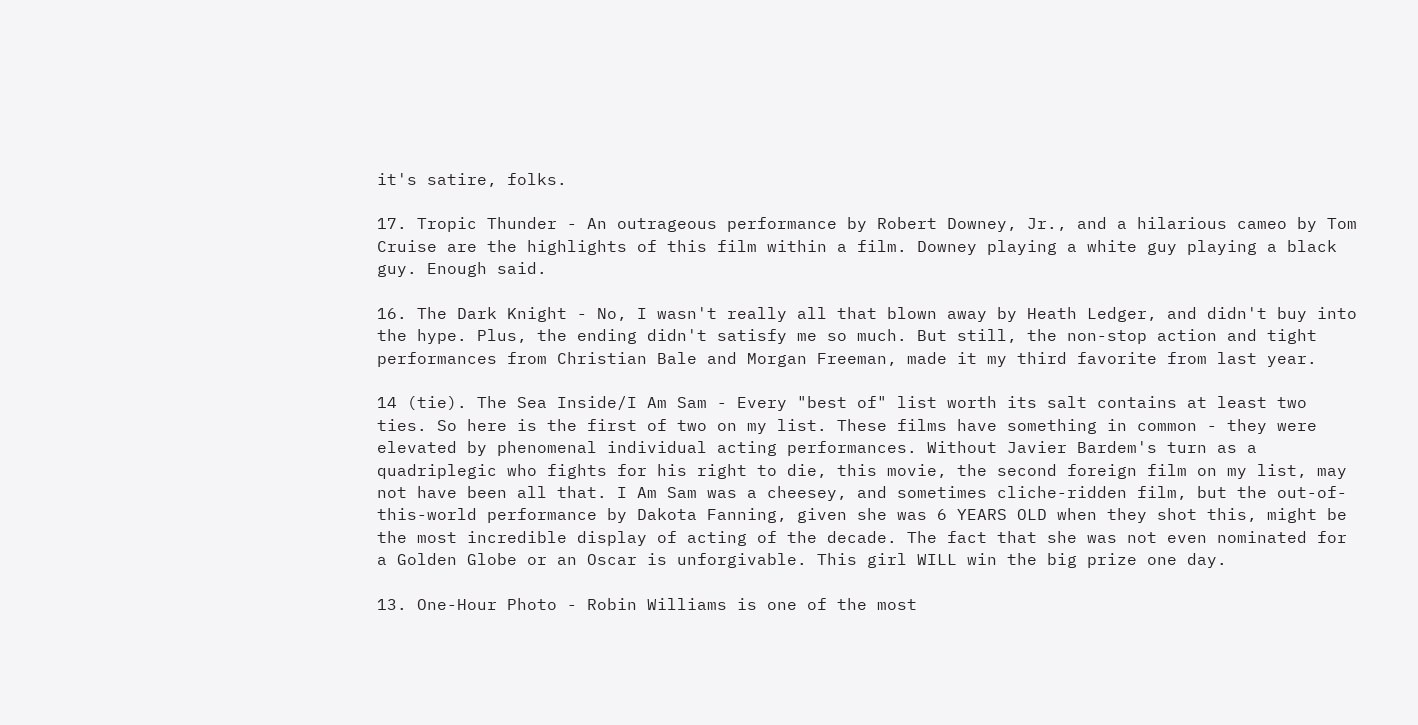it's satire, folks.

17. Tropic Thunder - An outrageous performance by Robert Downey, Jr., and a hilarious cameo by Tom Cruise are the highlights of this film within a film. Downey playing a white guy playing a black guy. Enough said.

16. The Dark Knight - No, I wasn't really all that blown away by Heath Ledger, and didn't buy into the hype. Plus, the ending didn't satisfy me so much. But still, the non-stop action and tight performances from Christian Bale and Morgan Freeman, made it my third favorite from last year.

14 (tie). The Sea Inside/I Am Sam - Every "best of" list worth its salt contains at least two ties. So here is the first of two on my list. These films have something in common - they were elevated by phenomenal individual acting performances. Without Javier Bardem's turn as a quadriplegic who fights for his right to die, this movie, the second foreign film on my list, may not have been all that. I Am Sam was a cheesey, and sometimes cliche-ridden film, but the out-of-this-world performance by Dakota Fanning, given she was 6 YEARS OLD when they shot this, might be the most incredible display of acting of the decade. The fact that she was not even nominated for a Golden Globe or an Oscar is unforgivable. This girl WILL win the big prize one day.

13. One-Hour Photo - Robin Williams is one of the most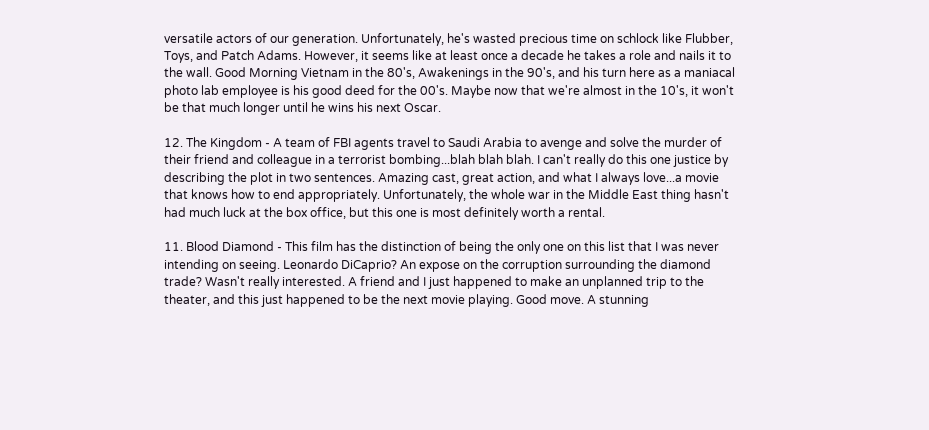versatile actors of our generation. Unfortunately, he's wasted precious time on schlock like Flubber, Toys, and Patch Adams. However, it seems like at least once a decade he takes a role and nails it to the wall. Good Morning Vietnam in the 80's, Awakenings in the 90's, and his turn here as a maniacal photo lab employee is his good deed for the 00's. Maybe now that we're almost in the 10's, it won't be that much longer until he wins his next Oscar.

12. The Kingdom - A team of FBI agents travel to Saudi Arabia to avenge and solve the murder of their friend and colleague in a terrorist bombing...blah blah blah. I can't really do this one justice by describing the plot in two sentences. Amazing cast, great action, and what I always love...a movie that knows how to end appropriately. Unfortunately, the whole war in the Middle East thing hasn't had much luck at the box office, but this one is most definitely worth a rental.

11. Blood Diamond - This film has the distinction of being the only one on this list that I was never intending on seeing. Leonardo DiCaprio? An expose on the corruption surrounding the diamond trade? Wasn't really interested. A friend and I just happened to make an unplanned trip to the theater, and this just happened to be the next movie playing. Good move. A stunning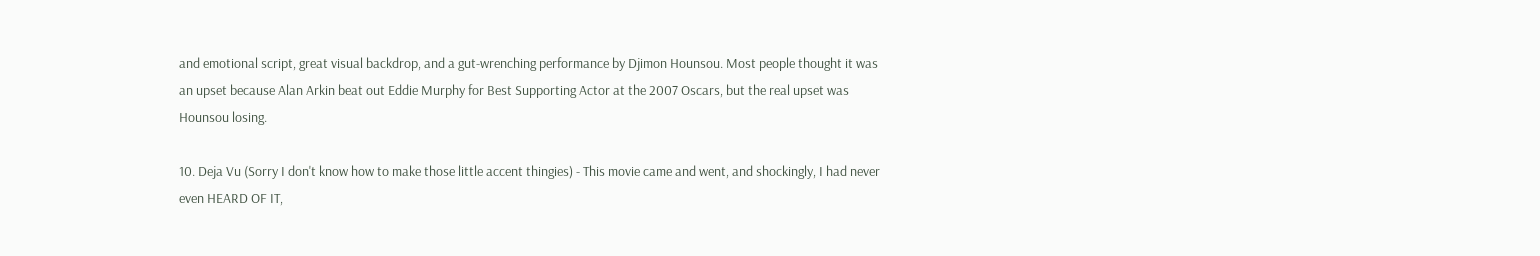and emotional script, great visual backdrop, and a gut-wrenching performance by Djimon Hounsou. Most people thought it was an upset because Alan Arkin beat out Eddie Murphy for Best Supporting Actor at the 2007 Oscars, but the real upset was Hounsou losing.

10. Deja Vu (Sorry I don't know how to make those little accent thingies) - This movie came and went, and shockingly, I had never even HEARD OF IT,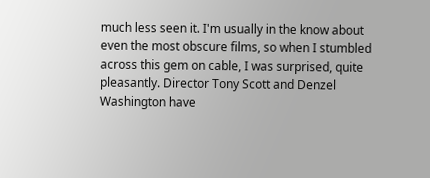much less seen it. I'm usually in the know about even the most obscure films, so when I stumbled across this gem on cable, I was surprised, quite pleasantly. Director Tony Scott and Denzel Washington have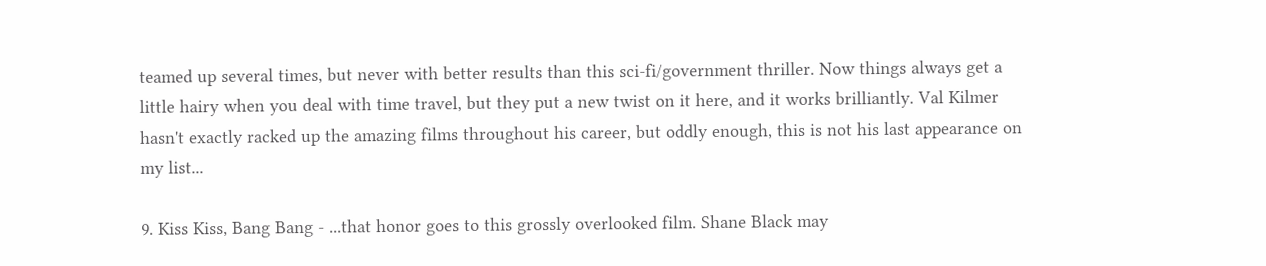teamed up several times, but never with better results than this sci-fi/government thriller. Now things always get a little hairy when you deal with time travel, but they put a new twist on it here, and it works brilliantly. Val Kilmer hasn't exactly racked up the amazing films throughout his career, but oddly enough, this is not his last appearance on my list...

9. Kiss Kiss, Bang Bang - ...that honor goes to this grossly overlooked film. Shane Black may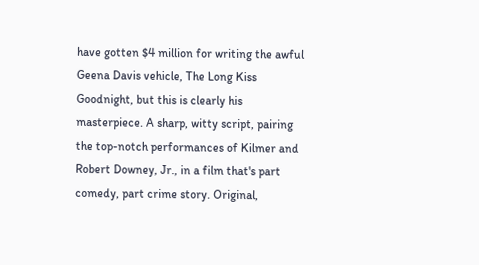have gotten $4 million for writing the awful Geena Davis vehicle, The Long Kiss Goodnight, but this is clearly his masterpiece. A sharp, witty script, pairing the top-notch performances of Kilmer and Robert Downey, Jr., in a film that's part comedy, part crime story. Original,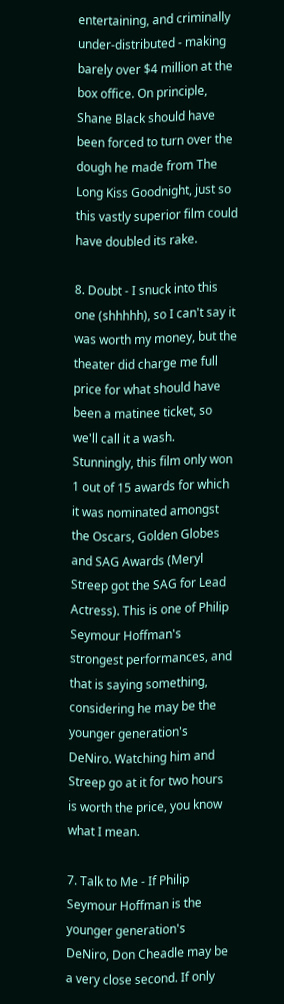entertaining, and criminally under-distributed - making barely over $4 million at the box office. On principle, Shane Black should have been forced to turn over the dough he made from The Long Kiss Goodnight, just so this vastly superior film could have doubled its rake.

8. Doubt - I snuck into this one (shhhhh), so I can't say it was worth my money, but the theater did charge me full price for what should have been a matinee ticket, so we'll call it a wash. Stunningly, this film only won 1 out of 15 awards for which it was nominated amongst the Oscars, Golden Globes and SAG Awards (Meryl Streep got the SAG for Lead Actress). This is one of Philip Seymour Hoffman's strongest performances, and that is saying something, considering he may be the younger generation's DeNiro. Watching him and Streep go at it for two hours is worth the price, you know what I mean.

7. Talk to Me - If Philip Seymour Hoffman is the younger generation's DeNiro, Don Cheadle may be a very close second. If only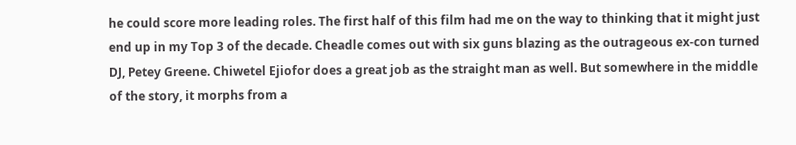he could score more leading roles. The first half of this film had me on the way to thinking that it might just end up in my Top 3 of the decade. Cheadle comes out with six guns blazing as the outrageous ex-con turned DJ, Petey Greene. Chiwetel Ejiofor does a great job as the straight man as well. But somewhere in the middle of the story, it morphs from a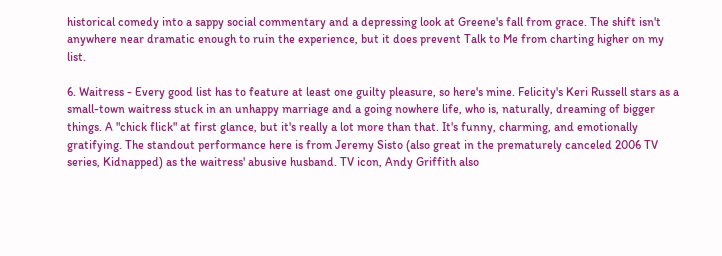historical comedy into a sappy social commentary and a depressing look at Greene's fall from grace. The shift isn't anywhere near dramatic enough to ruin the experience, but it does prevent Talk to Me from charting higher on my list.

6. Waitress - Every good list has to feature at least one guilty pleasure, so here's mine. Felicity's Keri Russell stars as a small-town waitress stuck in an unhappy marriage and a going nowhere life, who is, naturally, dreaming of bigger things. A "chick flick" at first glance, but it's really a lot more than that. It's funny, charming, and emotionally gratifying. The standout performance here is from Jeremy Sisto (also great in the prematurely canceled 2006 TV series, Kidnapped) as the waitress' abusive husband. TV icon, Andy Griffith also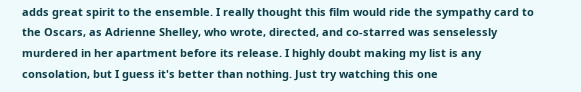adds great spirit to the ensemble. I really thought this film would ride the sympathy card to the Oscars, as Adrienne Shelley, who wrote, directed, and co-starred was senselessly murdered in her apartment before its release. I highly doubt making my list is any consolation, but I guess it's better than nothing. Just try watching this one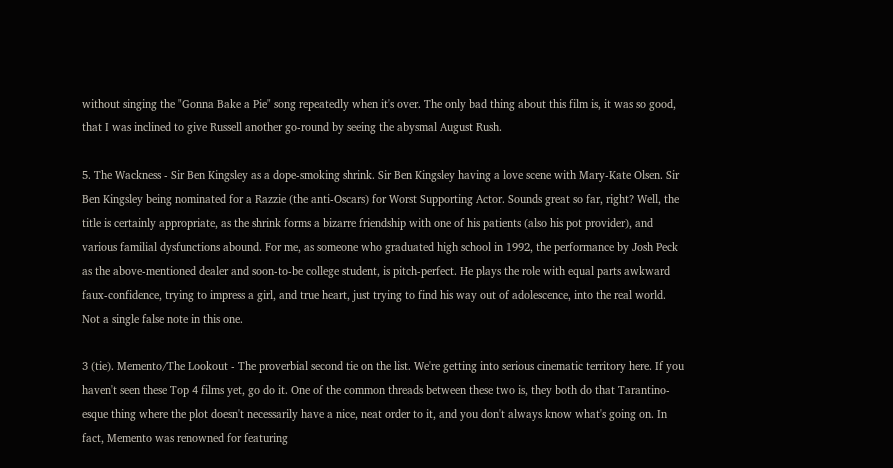without singing the "Gonna Bake a Pie" song repeatedly when it's over. The only bad thing about this film is, it was so good, that I was inclined to give Russell another go-round by seeing the abysmal August Rush.

5. The Wackness - Sir Ben Kingsley as a dope-smoking shrink. Sir Ben Kingsley having a love scene with Mary-Kate Olsen. Sir Ben Kingsley being nominated for a Razzie (the anti-Oscars) for Worst Supporting Actor. Sounds great so far, right? Well, the title is certainly appropriate, as the shrink forms a bizarre friendship with one of his patients (also his pot provider), and various familial dysfunctions abound. For me, as someone who graduated high school in 1992, the performance by Josh Peck as the above-mentioned dealer and soon-to-be college student, is pitch-perfect. He plays the role with equal parts awkward faux-confidence, trying to impress a girl, and true heart, just trying to find his way out of adolescence, into the real world. Not a single false note in this one.

3 (tie). Memento/The Lookout - The proverbial second tie on the list. We're getting into serious cinematic territory here. If you haven't seen these Top 4 films yet, go do it. One of the common threads between these two is, they both do that Tarantino-esque thing where the plot doesn't necessarily have a nice, neat order to it, and you don't always know what's going on. In fact, Memento was renowned for featuring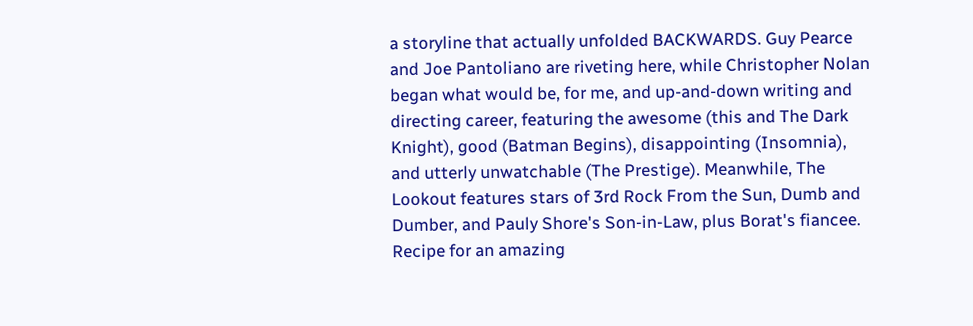a storyline that actually unfolded BACKWARDS. Guy Pearce and Joe Pantoliano are riveting here, while Christopher Nolan began what would be, for me, and up-and-down writing and directing career, featuring the awesome (this and The Dark Knight), good (Batman Begins), disappointing (Insomnia), and utterly unwatchable (The Prestige). Meanwhile, The Lookout features stars of 3rd Rock From the Sun, Dumb and Dumber, and Pauly Shore's Son-in-Law, plus Borat's fiancee. Recipe for an amazing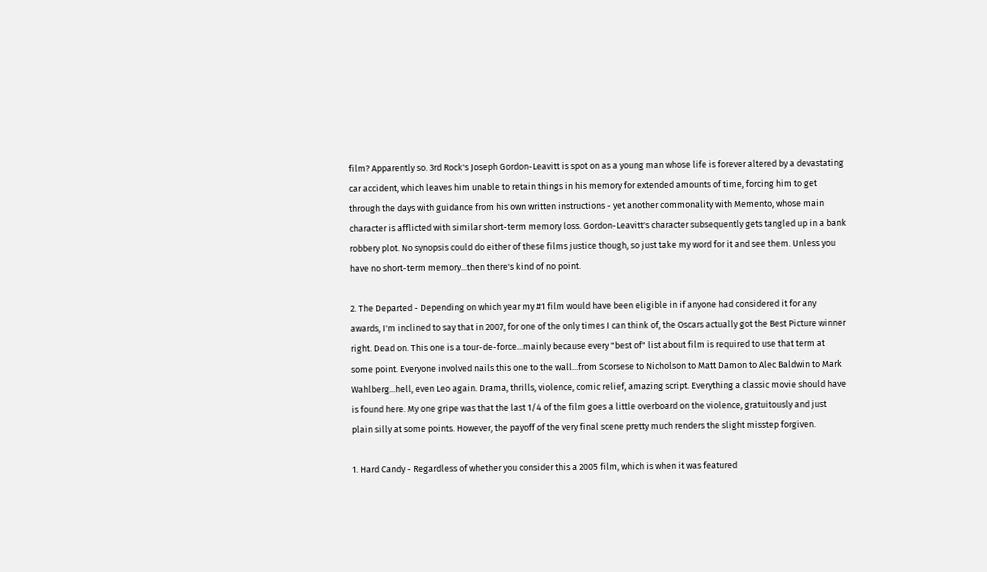film? Apparently so. 3rd Rock's Joseph Gordon-Leavitt is spot on as a young man whose life is forever altered by a devastating car accident, which leaves him unable to retain things in his memory for extended amounts of time, forcing him to get through the days with guidance from his own written instructions - yet another commonality with Memento, whose main character is afflicted with similar short-term memory loss. Gordon-Leavitt's character subsequently gets tangled up in a bank robbery plot. No synopsis could do either of these films justice though, so just take my word for it and see them. Unless you have no short-term memory...then there's kind of no point.

2. The Departed - Depending on which year my #1 film would have been eligible in if anyone had considered it for any awards, I'm inclined to say that in 2007, for one of the only times I can think of, the Oscars actually got the Best Picture winner right. Dead on. This one is a tour-de-force...mainly because every "best of" list about film is required to use that term at some point. Everyone involved nails this one to the wall...from Scorsese to Nicholson to Matt Damon to Alec Baldwin to Mark Wahlberg...hell, even Leo again. Drama, thrills, violence, comic relief, amazing script. Everything a classic movie should have is found here. My one gripe was that the last 1/4 of the film goes a little overboard on the violence, gratuitously and just plain silly at some points. However, the payoff of the very final scene pretty much renders the slight misstep forgiven.

1. Hard Candy - Regardless of whether you consider this a 2005 film, which is when it was featured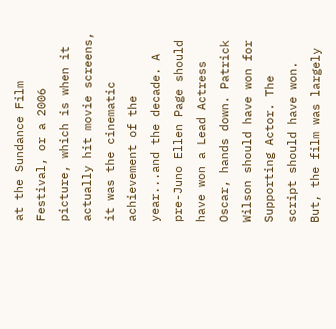at the Sundance Film Festival, or a 2006 picture, which is when it actually hit movie screens, it was the cinematic achievement of the year...and the decade. A pre-Juno Ellen Page should have won a Lead Actress Oscar, hands down. Patrick Wilson should have won for Supporting Actor. The script should have won. But, the film was largely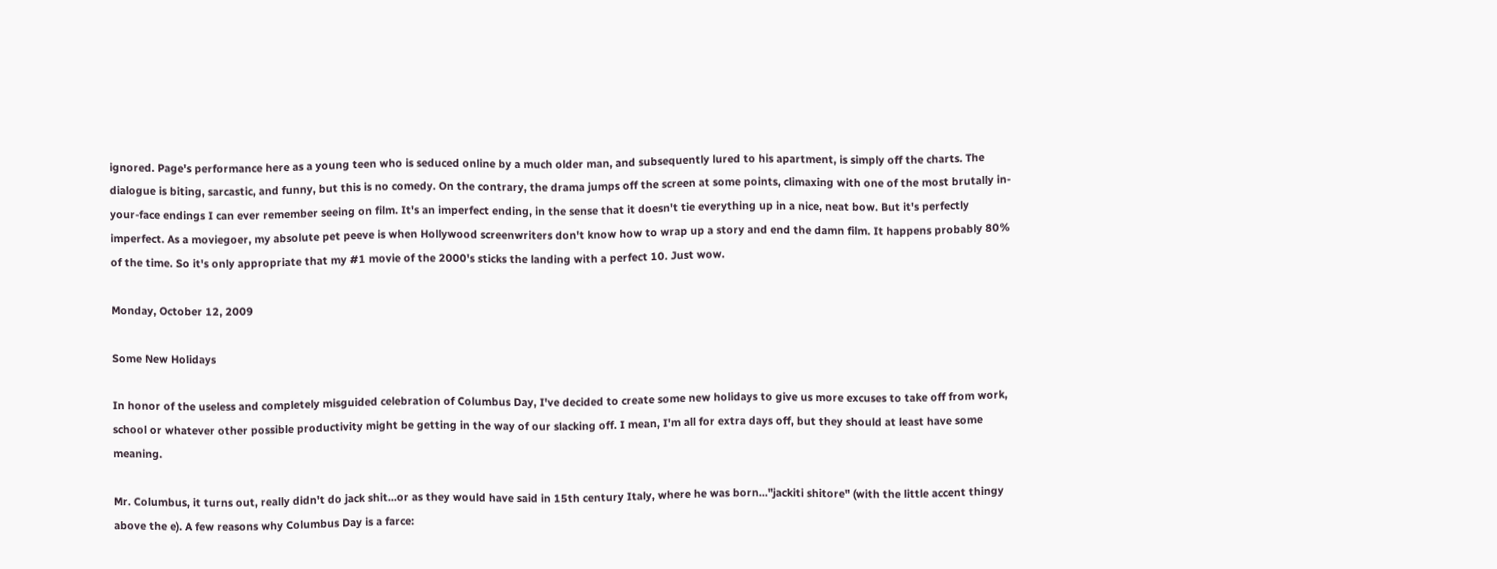ignored. Page's performance here as a young teen who is seduced online by a much older man, and subsequently lured to his apartment, is simply off the charts. The dialogue is biting, sarcastic, and funny, but this is no comedy. On the contrary, the drama jumps off the screen at some points, climaxing with one of the most brutally in-your-face endings I can ever remember seeing on film. It's an imperfect ending, in the sense that it doesn't tie everything up in a nice, neat bow. But it's perfectly imperfect. As a moviegoer, my absolute pet peeve is when Hollywood screenwriters don't know how to wrap up a story and end the damn film. It happens probably 80% of the time. So it's only appropriate that my #1 movie of the 2000's sticks the landing with a perfect 10. Just wow.

Monday, October 12, 2009

Some New Holidays

In honor of the useless and completely misguided celebration of Columbus Day, I've decided to create some new holidays to give us more excuses to take off from work, school or whatever other possible productivity might be getting in the way of our slacking off. I mean, I'm all for extra days off, but they should at least have some meaning.

Mr. Columbus, it turns out, really didn't do jack shit...or as they would have said in 15th century Italy, where he was born..."jackiti shitore" (with the little accent thingy above the e). A few reasons why Columbus Day is a farce: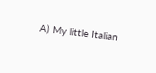A) My little Italian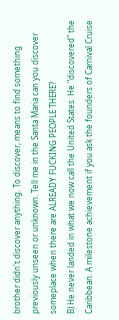brother didn't discover anything. To discover, means to find something previously unseen or unknown. Tell me in the Santa Maria can you discover someplace when there are ALREADY FUCKING PEOPLE THERE?
B) He never landed in what we now call the United States. He "discovered" the Caribbean. A milestone achievement if you ask the founders of Carnival Cruise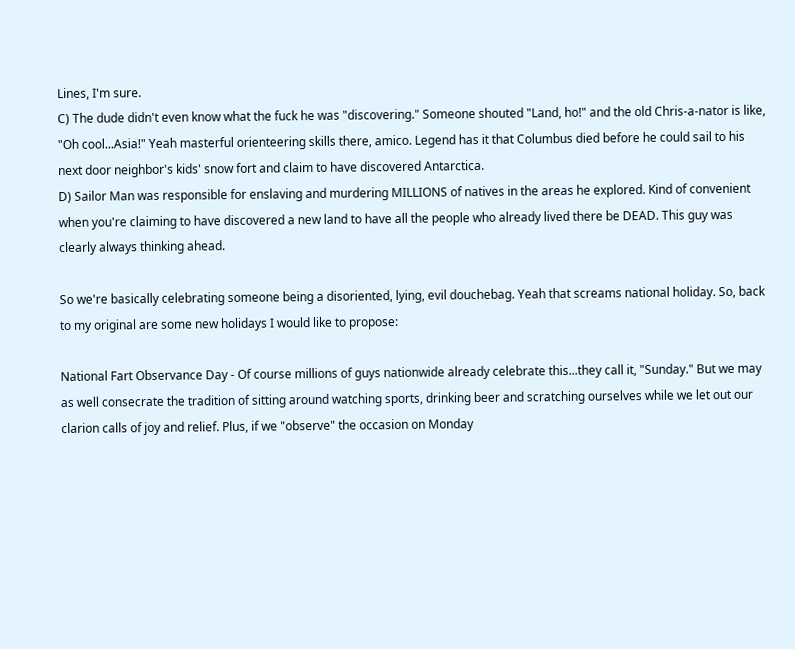Lines, I'm sure.
C) The dude didn't even know what the fuck he was "discovering." Someone shouted "Land, ho!" and the old Chris-a-nator is like, "Oh cool...Asia!" Yeah masterful orienteering skills there, amico. Legend has it that Columbus died before he could sail to his next door neighbor's kids' snow fort and claim to have discovered Antarctica.
D) Sailor Man was responsible for enslaving and murdering MILLIONS of natives in the areas he explored. Kind of convenient when you're claiming to have discovered a new land to have all the people who already lived there be DEAD. This guy was clearly always thinking ahead.

So we're basically celebrating someone being a disoriented, lying, evil douchebag. Yeah that screams national holiday. So, back to my original are some new holidays I would like to propose:

National Fart Observance Day - Of course millions of guys nationwide already celebrate this...they call it, "Sunday." But we may as well consecrate the tradition of sitting around watching sports, drinking beer and scratching ourselves while we let out our clarion calls of joy and relief. Plus, if we "observe" the occasion on Monday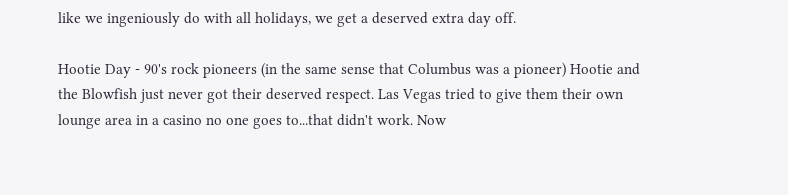like we ingeniously do with all holidays, we get a deserved extra day off.

Hootie Day - 90's rock pioneers (in the same sense that Columbus was a pioneer) Hootie and the Blowfish just never got their deserved respect. Las Vegas tried to give them their own lounge area in a casino no one goes to...that didn't work. Now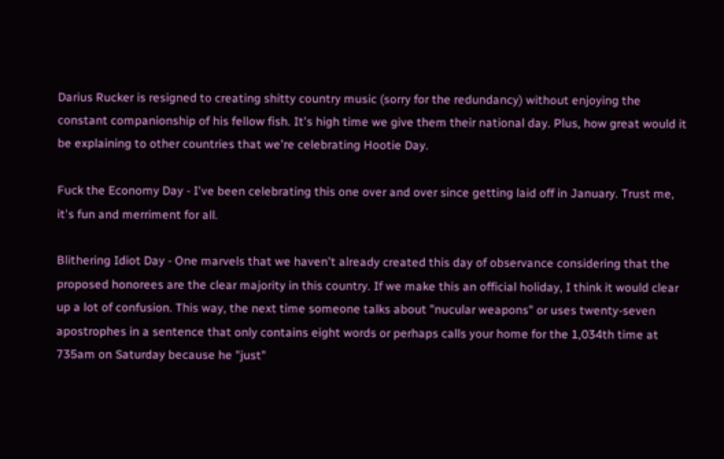Darius Rucker is resigned to creating shitty country music (sorry for the redundancy) without enjoying the constant companionship of his fellow fish. It's high time we give them their national day. Plus, how great would it be explaining to other countries that we're celebrating Hootie Day.

Fuck the Economy Day - I've been celebrating this one over and over since getting laid off in January. Trust me, it's fun and merriment for all.

Blithering Idiot Day - One marvels that we haven't already created this day of observance considering that the proposed honorees are the clear majority in this country. If we make this an official holiday, I think it would clear up a lot of confusion. This way, the next time someone talks about "nucular weapons" or uses twenty-seven apostrophes in a sentence that only contains eight words or perhaps calls your home for the 1,034th time at 735am on Saturday because he "just"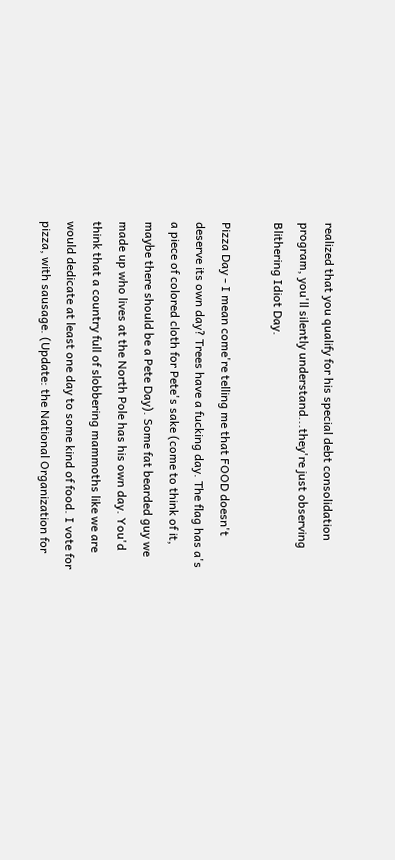realized that you qualify for his special debt consolidation program, you'll silently understand...they're just observing Blithering Idiot Day.

Pizza Day - I mean come're telling me that FOOD doesn't deserve its own day? Trees have a fucking day. The flag has a's a piece of colored cloth for Pete's sake (come to think of it, maybe there should be a Pete Day). Some fat bearded guy we made up who lives at the North Pole has his own day. You'd think that a country full of slobbering mammoths like we are would dedicate at least one day to some kind of food. I vote for pizza, with sausage. (Update: the National Organization for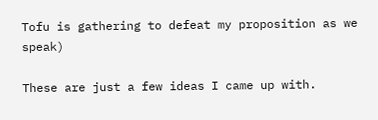Tofu is gathering to defeat my proposition as we speak)

These are just a few ideas I came up with.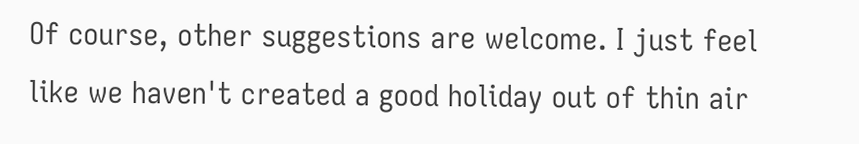Of course, other suggestions are welcome. I just feel like we haven't created a good holiday out of thin air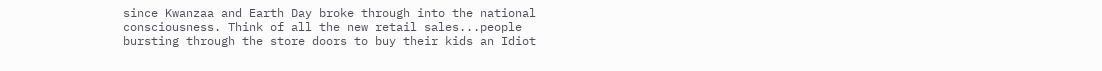since Kwanzaa and Earth Day broke through into the national consciousness. Think of all the new retail sales...people bursting through the store doors to buy their kids an Idiot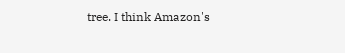tree. I think Amazon's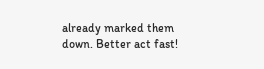already marked them down. Better act fast!